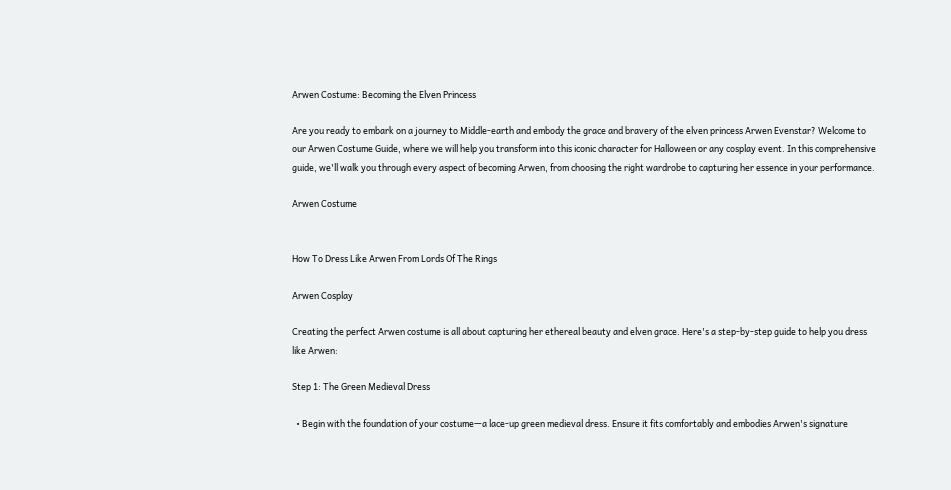Arwen Costume: Becoming the Elven Princess

Are you ready to embark on a journey to Middle-earth and embody the grace and bravery of the elven princess Arwen Evenstar? Welcome to our Arwen Costume Guide, where we will help you transform into this iconic character for Halloween or any cosplay event. In this comprehensive guide, we'll walk you through every aspect of becoming Arwen, from choosing the right wardrobe to capturing her essence in your performance.

Arwen Costume


How To Dress Like Arwen From Lords Of The Rings

Arwen Cosplay

Creating the perfect Arwen costume is all about capturing her ethereal beauty and elven grace. Here's a step-by-step guide to help you dress like Arwen:

Step 1: The Green Medieval Dress

  • Begin with the foundation of your costume—a lace-up green medieval dress. Ensure it fits comfortably and embodies Arwen's signature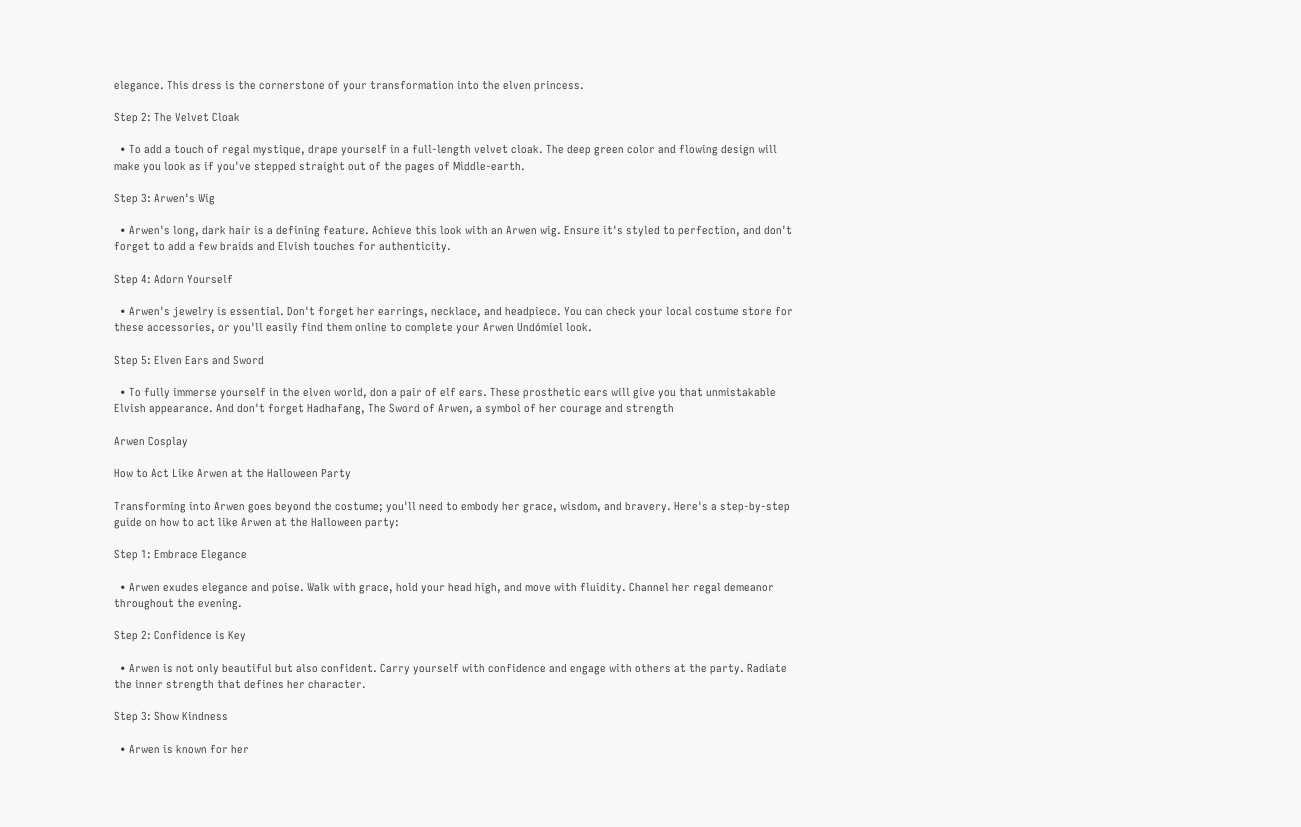elegance. This dress is the cornerstone of your transformation into the elven princess.

Step 2: The Velvet Cloak

  • To add a touch of regal mystique, drape yourself in a full-length velvet cloak. The deep green color and flowing design will make you look as if you've stepped straight out of the pages of Middle-earth.

Step 3: Arwen's Wig

  • Arwen's long, dark hair is a defining feature. Achieve this look with an Arwen wig. Ensure it's styled to perfection, and don't forget to add a few braids and Elvish touches for authenticity.

Step 4: Adorn Yourself

  • Arwen's jewelry is essential. Don't forget her earrings, necklace, and headpiece. You can check your local costume store for these accessories, or you'll easily find them online to complete your Arwen Undómiel look.

Step 5: Elven Ears and Sword

  • To fully immerse yourself in the elven world, don a pair of elf ears. These prosthetic ears will give you that unmistakable Elvish appearance. And don't forget Hadhafang, The Sword of Arwen, a symbol of her courage and strength

Arwen Cosplay

How to Act Like Arwen at the Halloween Party

Transforming into Arwen goes beyond the costume; you'll need to embody her grace, wisdom, and bravery. Here's a step-by-step guide on how to act like Arwen at the Halloween party:

Step 1: Embrace Elegance

  • Arwen exudes elegance and poise. Walk with grace, hold your head high, and move with fluidity. Channel her regal demeanor throughout the evening.

Step 2: Confidence is Key

  • Arwen is not only beautiful but also confident. Carry yourself with confidence and engage with others at the party. Radiate the inner strength that defines her character.

Step 3: Show Kindness

  • Arwen is known for her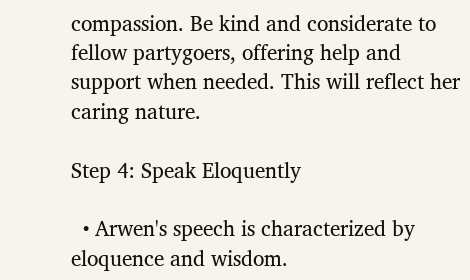compassion. Be kind and considerate to fellow partygoers, offering help and support when needed. This will reflect her caring nature.

Step 4: Speak Eloquently

  • Arwen's speech is characterized by eloquence and wisdom.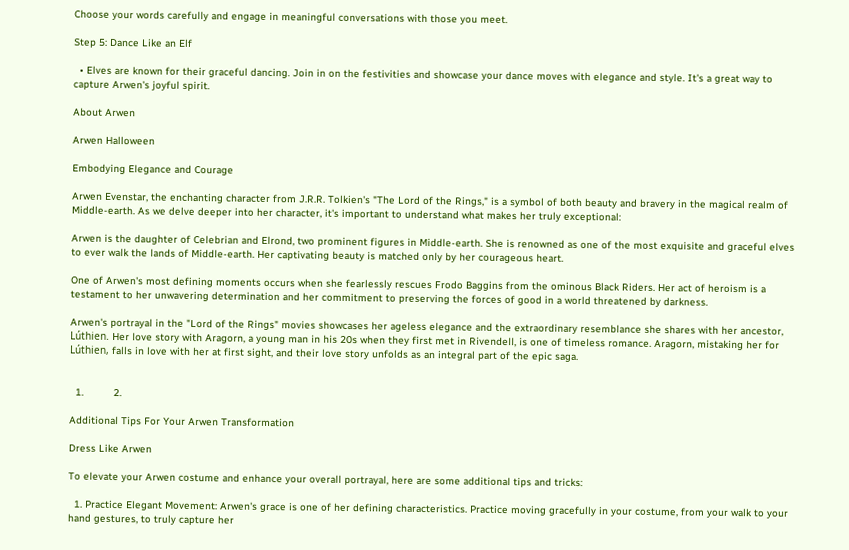Choose your words carefully and engage in meaningful conversations with those you meet.

Step 5: Dance Like an Elf

  • Elves are known for their graceful dancing. Join in on the festivities and showcase your dance moves with elegance and style. It's a great way to capture Arwen's joyful spirit.

About Arwen

Arwen Halloween

Embodying Elegance and Courage

Arwen Evenstar, the enchanting character from J.R.R. Tolkien's "The Lord of the Rings," is a symbol of both beauty and bravery in the magical realm of Middle-earth. As we delve deeper into her character, it's important to understand what makes her truly exceptional:

Arwen is the daughter of Celebrian and Elrond, two prominent figures in Middle-earth. She is renowned as one of the most exquisite and graceful elves to ever walk the lands of Middle-earth. Her captivating beauty is matched only by her courageous heart.

One of Arwen's most defining moments occurs when she fearlessly rescues Frodo Baggins from the ominous Black Riders. Her act of heroism is a testament to her unwavering determination and her commitment to preserving the forces of good in a world threatened by darkness.

Arwen's portrayal in the "Lord of the Rings" movies showcases her ageless elegance and the extraordinary resemblance she shares with her ancestor, Lúthien. Her love story with Aragorn, a young man in his 20s when they first met in Rivendell, is one of timeless romance. Aragorn, mistaking her for Lúthien, falls in love with her at first sight, and their love story unfolds as an integral part of the epic saga.


  1.          2.

Additional Tips For Your Arwen Transformation

Dress Like Arwen

To elevate your Arwen costume and enhance your overall portrayal, here are some additional tips and tricks:

  1. Practice Elegant Movement: Arwen's grace is one of her defining characteristics. Practice moving gracefully in your costume, from your walk to your hand gestures, to truly capture her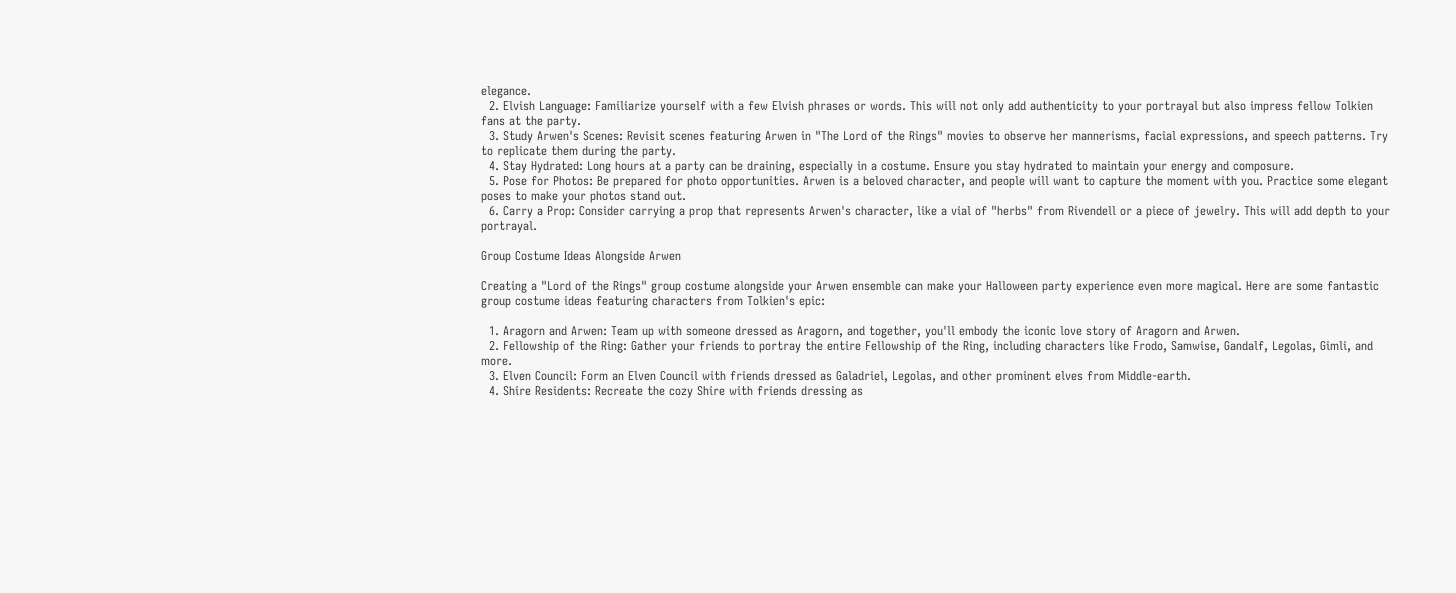elegance.
  2. Elvish Language: Familiarize yourself with a few Elvish phrases or words. This will not only add authenticity to your portrayal but also impress fellow Tolkien fans at the party.
  3. Study Arwen's Scenes: Revisit scenes featuring Arwen in "The Lord of the Rings" movies to observe her mannerisms, facial expressions, and speech patterns. Try to replicate them during the party.
  4. Stay Hydrated: Long hours at a party can be draining, especially in a costume. Ensure you stay hydrated to maintain your energy and composure.
  5. Pose for Photos: Be prepared for photo opportunities. Arwen is a beloved character, and people will want to capture the moment with you. Practice some elegant poses to make your photos stand out.
  6. Carry a Prop: Consider carrying a prop that represents Arwen's character, like a vial of "herbs" from Rivendell or a piece of jewelry. This will add depth to your portrayal.

Group Costume Ideas Alongside Arwen

Creating a "Lord of the Rings" group costume alongside your Arwen ensemble can make your Halloween party experience even more magical. Here are some fantastic group costume ideas featuring characters from Tolkien's epic:

  1. Aragorn and Arwen: Team up with someone dressed as Aragorn, and together, you'll embody the iconic love story of Aragorn and Arwen.
  2. Fellowship of the Ring: Gather your friends to portray the entire Fellowship of the Ring, including characters like Frodo, Samwise, Gandalf, Legolas, Gimli, and more.
  3. Elven Council: Form an Elven Council with friends dressed as Galadriel, Legolas, and other prominent elves from Middle-earth.
  4. Shire Residents: Recreate the cozy Shire with friends dressing as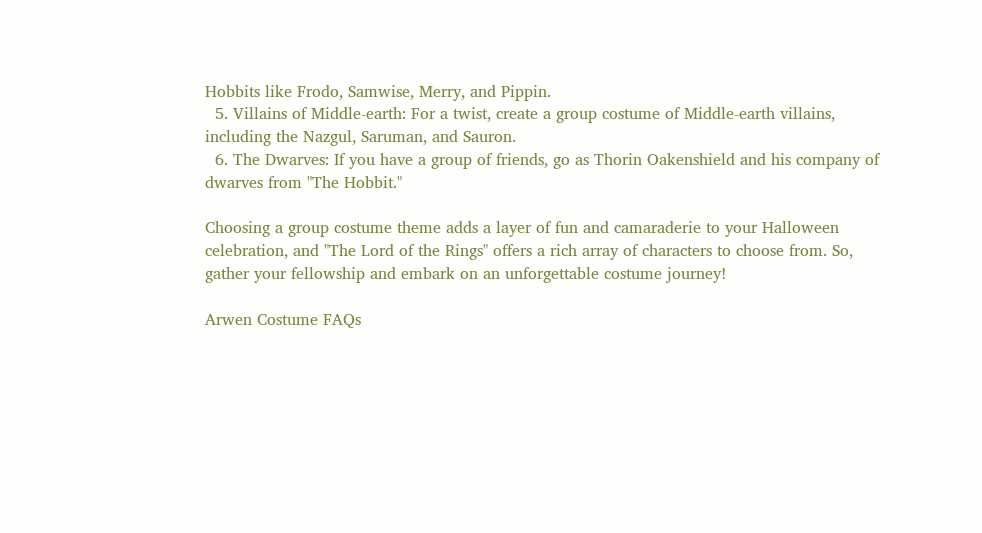Hobbits like Frodo, Samwise, Merry, and Pippin.
  5. Villains of Middle-earth: For a twist, create a group costume of Middle-earth villains, including the Nazgul, Saruman, and Sauron.
  6. The Dwarves: If you have a group of friends, go as Thorin Oakenshield and his company of dwarves from "The Hobbit."

Choosing a group costume theme adds a layer of fun and camaraderie to your Halloween celebration, and "The Lord of the Rings" offers a rich array of characters to choose from. So, gather your fellowship and embark on an unforgettable costume journey!

Arwen Costume FAQs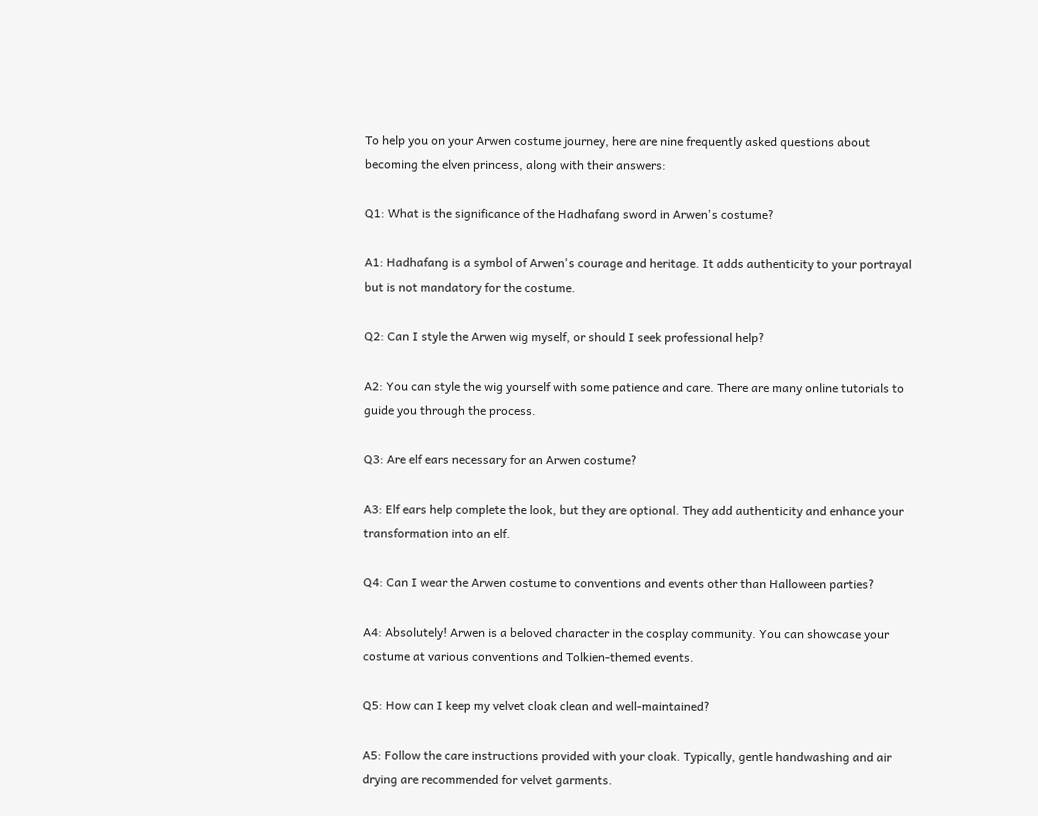To help you on your Arwen costume journey, here are nine frequently asked questions about becoming the elven princess, along with their answers:

Q1: What is the significance of the Hadhafang sword in Arwen's costume?

A1: Hadhafang is a symbol of Arwen's courage and heritage. It adds authenticity to your portrayal but is not mandatory for the costume.

Q2: Can I style the Arwen wig myself, or should I seek professional help?

A2: You can style the wig yourself with some patience and care. There are many online tutorials to guide you through the process.

Q3: Are elf ears necessary for an Arwen costume?

A3: Elf ears help complete the look, but they are optional. They add authenticity and enhance your transformation into an elf.

Q4: Can I wear the Arwen costume to conventions and events other than Halloween parties?

A4: Absolutely! Arwen is a beloved character in the cosplay community. You can showcase your costume at various conventions and Tolkien-themed events.

Q5: How can I keep my velvet cloak clean and well-maintained?

A5: Follow the care instructions provided with your cloak. Typically, gentle handwashing and air drying are recommended for velvet garments.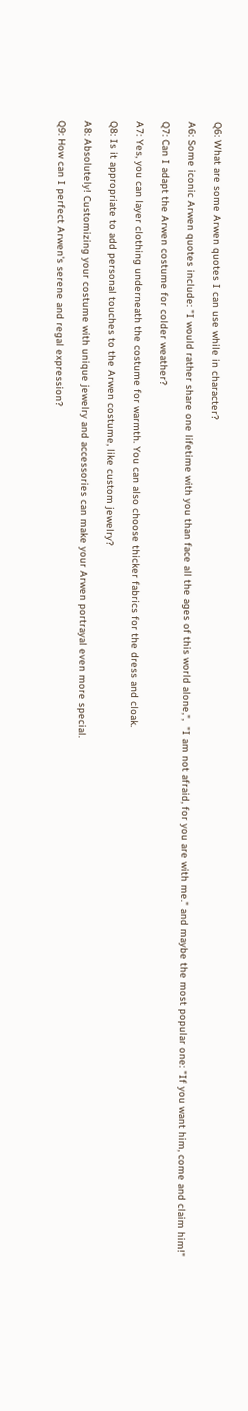Q6: What are some Arwen quotes I can use while in character?

A6: Some iconic Arwen quotes include: "I would rather share one lifetime with you than face all the ages of this world alone,",  "I am not afraid, for you are with me." and maybe the most popular one: "If you want him, come and claim him!"

Q7: Can I adapt the Arwen costume for colder weather?

A7: Yes, you can layer clothing underneath the costume for warmth. You can also choose thicker fabrics for the dress and cloak.

Q8: Is it appropriate to add personal touches to the Arwen costume, like custom jewelry?

A8: Absolutely! Customizing your costume with unique jewelry and accessories can make your Arwen portrayal even more special.

Q9: How can I perfect Arwen's serene and regal expression?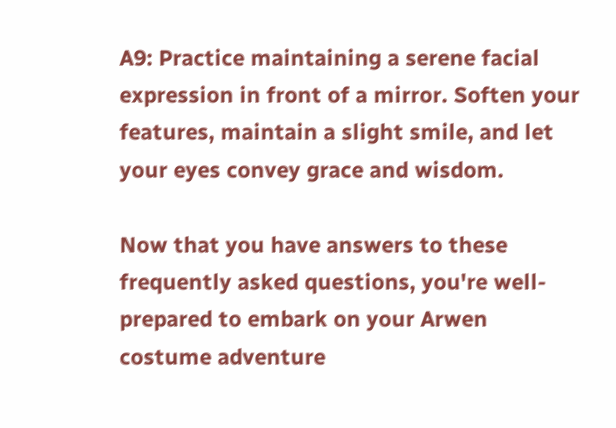A9: Practice maintaining a serene facial expression in front of a mirror. Soften your features, maintain a slight smile, and let your eyes convey grace and wisdom.

Now that you have answers to these frequently asked questions, you're well-prepared to embark on your Arwen costume adventure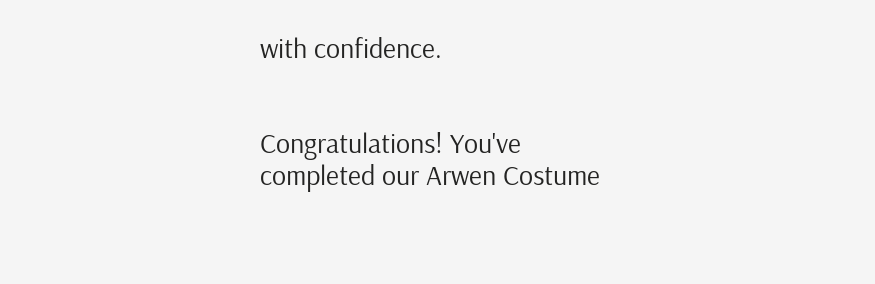with confidence.


Congratulations! You've completed our Arwen Costume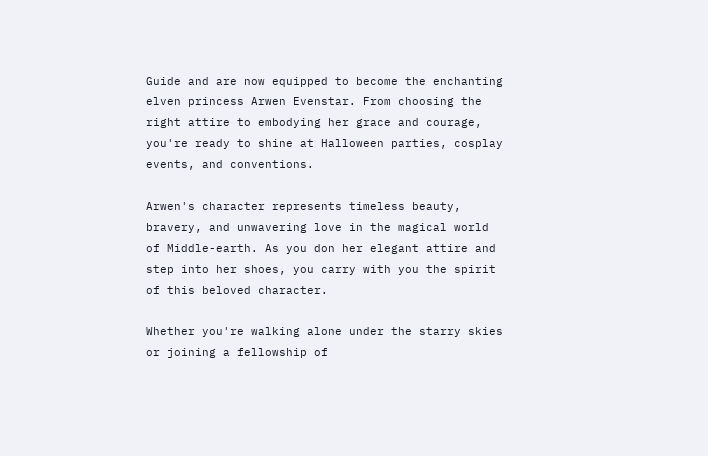Guide and are now equipped to become the enchanting elven princess Arwen Evenstar. From choosing the right attire to embodying her grace and courage, you're ready to shine at Halloween parties, cosplay events, and conventions.

Arwen's character represents timeless beauty, bravery, and unwavering love in the magical world of Middle-earth. As you don her elegant attire and step into her shoes, you carry with you the spirit of this beloved character.

Whether you're walking alone under the starry skies or joining a fellowship of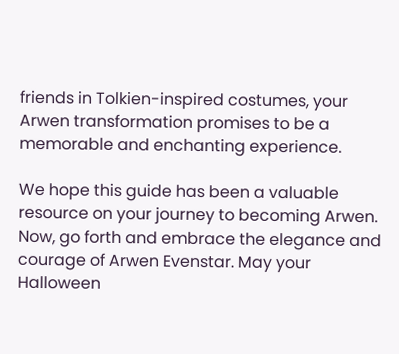friends in Tolkien-inspired costumes, your Arwen transformation promises to be a memorable and enchanting experience.

We hope this guide has been a valuable resource on your journey to becoming Arwen. Now, go forth and embrace the elegance and courage of Arwen Evenstar. May your Halloween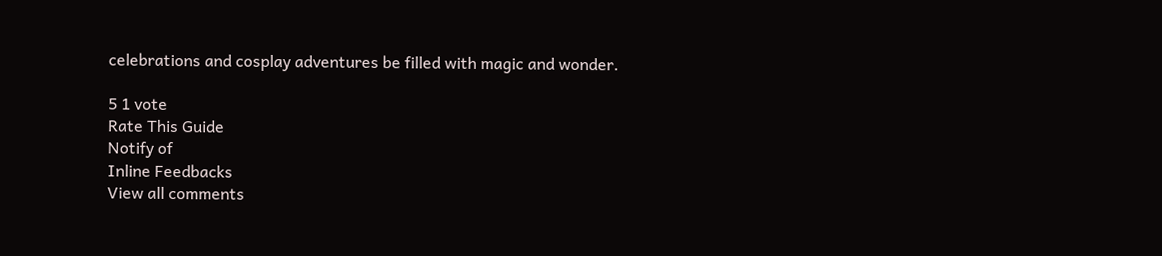celebrations and cosplay adventures be filled with magic and wonder.

5 1 vote
Rate This Guide
Notify of
Inline Feedbacks
View all comments